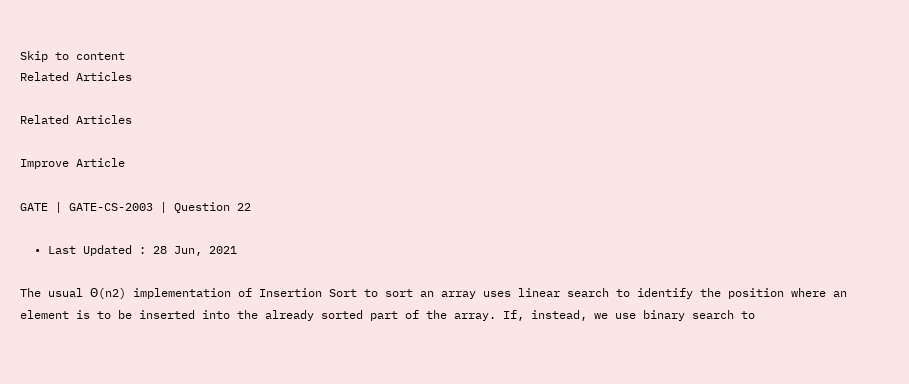Skip to content
Related Articles

Related Articles

Improve Article

GATE | GATE-CS-2003 | Question 22

  • Last Updated : 28 Jun, 2021

The usual Θ(n2) implementation of Insertion Sort to sort an array uses linear search to identify the position where an element is to be inserted into the already sorted part of the array. If, instead, we use binary search to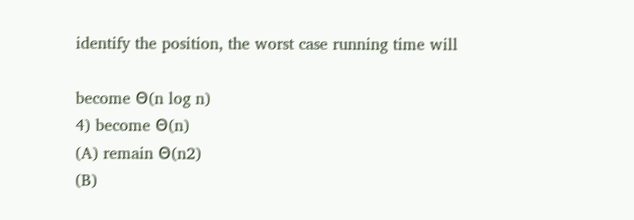identify the position, the worst case running time will

become Θ(n log n)
4) become Θ(n)
(A) remain Θ(n2)
(B)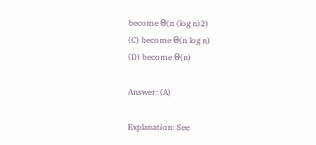become Θ(n (log n)2)
(C) become Θ(n log n)
(D) become Θ(n)

Answer: (A)

Explanation: See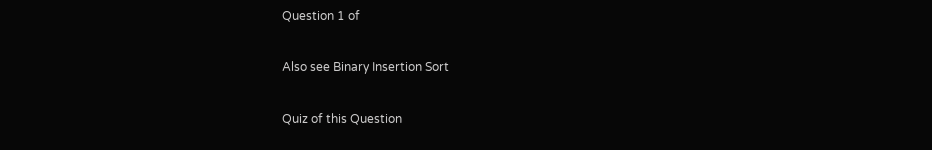Question 1 of

Also see Binary Insertion Sort

Quiz of this Question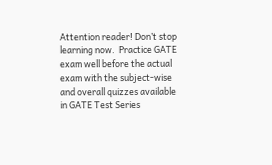Attention reader! Don’t stop learning now.  Practice GATE exam well before the actual exam with the subject-wise and overall quizzes available in GATE Test Series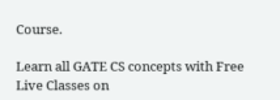Course.

Learn all GATE CS concepts with Free Live Classes on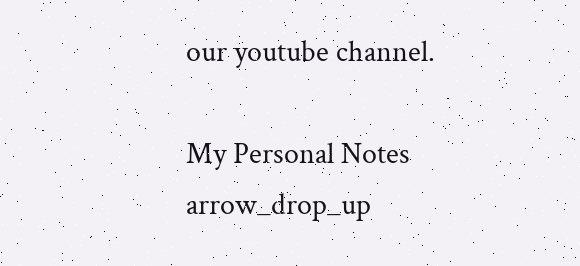our youtube channel.

My Personal Notes arrow_drop_up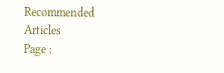Recommended Articles
Page :